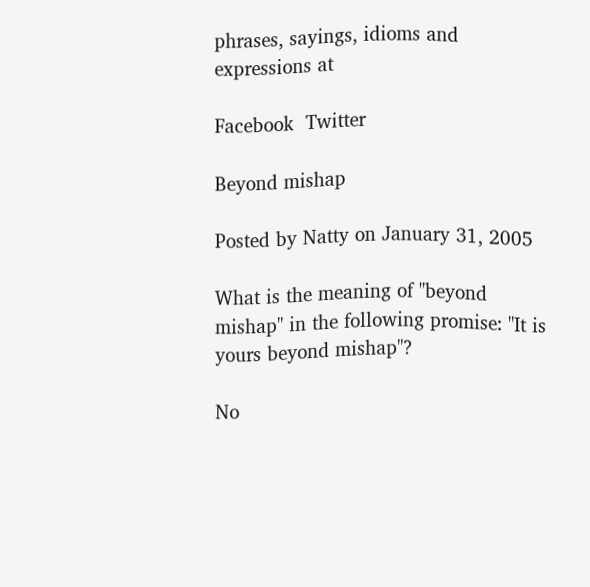phrases, sayings, idioms and expressions at

Facebook  Twitter

Beyond mishap

Posted by Natty on January 31, 2005

What is the meaning of "beyond mishap" in the following promise: "It is yours beyond mishap"?

No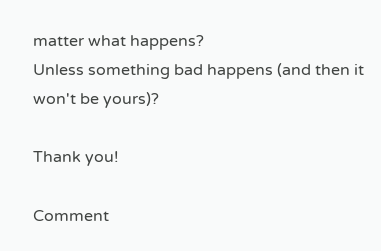matter what happens?
Unless something bad happens (and then it won't be yours)?

Thank you!

Comment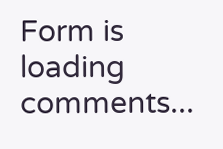Form is loading comments...